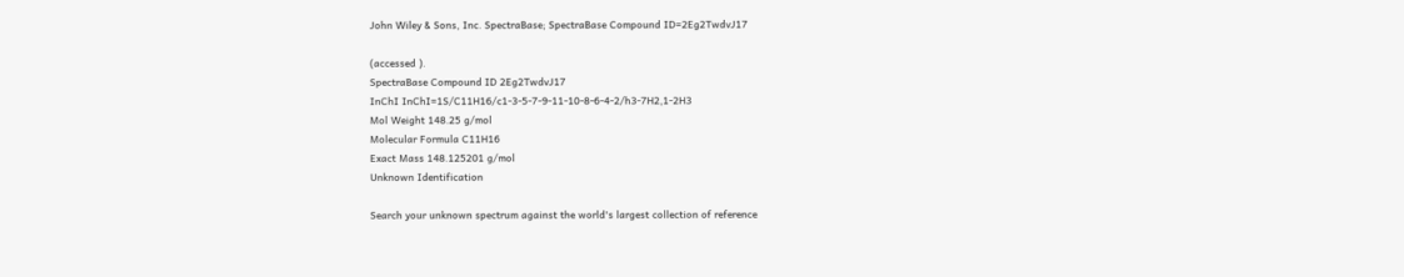John Wiley & Sons, Inc. SpectraBase; SpectraBase Compound ID=2Eg2TwdvJ17

(accessed ).
SpectraBase Compound ID 2Eg2TwdvJ17
InChI InChI=1S/C11H16/c1-3-5-7-9-11-10-8-6-4-2/h3-7H2,1-2H3
Mol Weight 148.25 g/mol
Molecular Formula C11H16
Exact Mass 148.125201 g/mol
Unknown Identification

Search your unknown spectrum against the world's largest collection of reference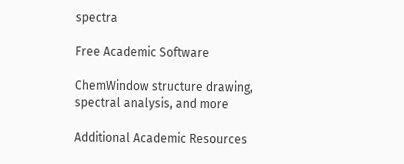spectra

Free Academic Software

ChemWindow structure drawing, spectral analysis, and more

Additional Academic Resources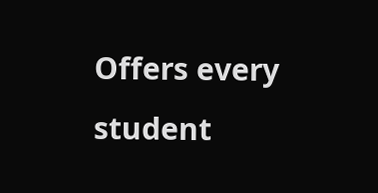Offers every student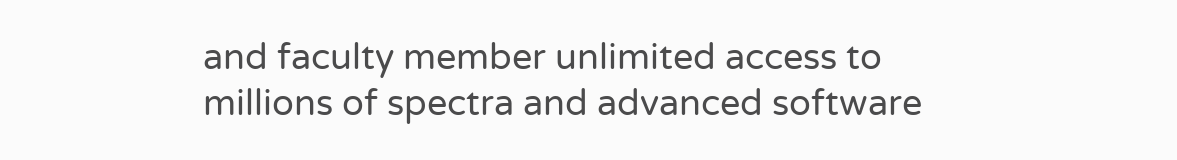and faculty member unlimited access to millions of spectra and advanced software